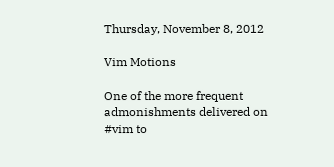Thursday, November 8, 2012

Vim Motions

One of the more frequent admonishments delivered on #vim to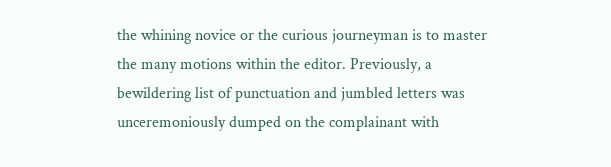the whining novice or the curious journeyman is to master the many motions within the editor. Previously, a bewildering list of punctuation and jumbled letters was unceremoniously dumped on the complainant with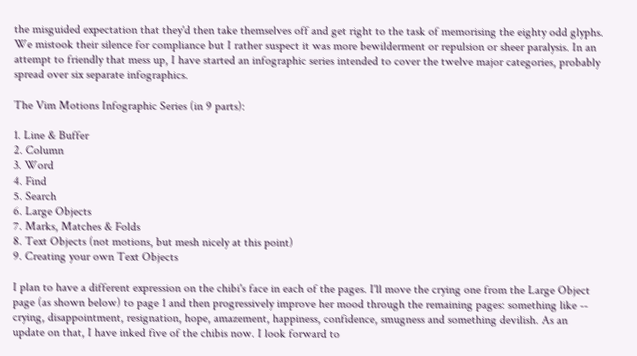the misguided expectation that they'd then take themselves off and get right to the task of memorising the eighty odd glyphs. We mistook their silence for compliance but I rather suspect it was more bewilderment or repulsion or sheer paralysis. In an attempt to friendly that mess up, I have started an infographic series intended to cover the twelve major categories, probably spread over six separate infographics.

The Vim Motions Infographic Series (in 9 parts):

1. Line & Buffer
2. Column
3. Word
4. Find
5. Search
6. Large Objects
7. Marks, Matches & Folds
8. Text Objects (not motions, but mesh nicely at this point)
9. Creating your own Text Objects

I plan to have a different expression on the chibi's face in each of the pages. I'll move the crying one from the Large Object page (as shown below) to page 1 and then progressively improve her mood through the remaining pages: something like -- crying, disappointment, resignation, hope, amazement, happiness, confidence, smugness and something devilish. As an update on that, I have inked five of the chibis now. I look forward to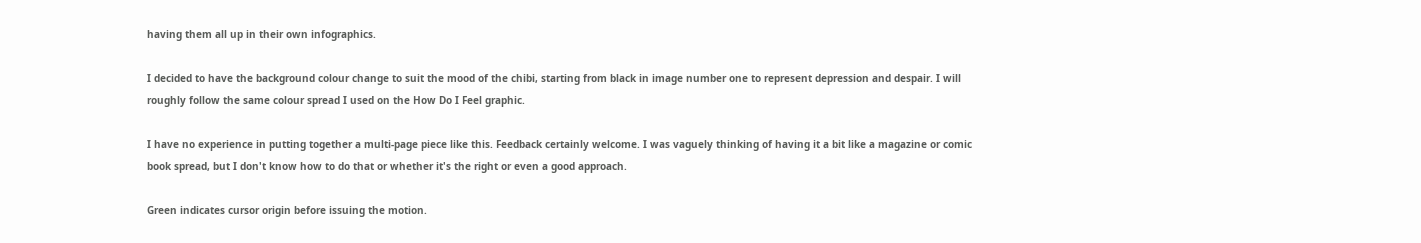having them all up in their own infographics.

I decided to have the background colour change to suit the mood of the chibi, starting from black in image number one to represent depression and despair. I will roughly follow the same colour spread I used on the How Do I Feel graphic.

I have no experience in putting together a multi-page piece like this. Feedback certainly welcome. I was vaguely thinking of having it a bit like a magazine or comic book spread, but I don't know how to do that or whether it's the right or even a good approach.

Green indicates cursor origin before issuing the motion.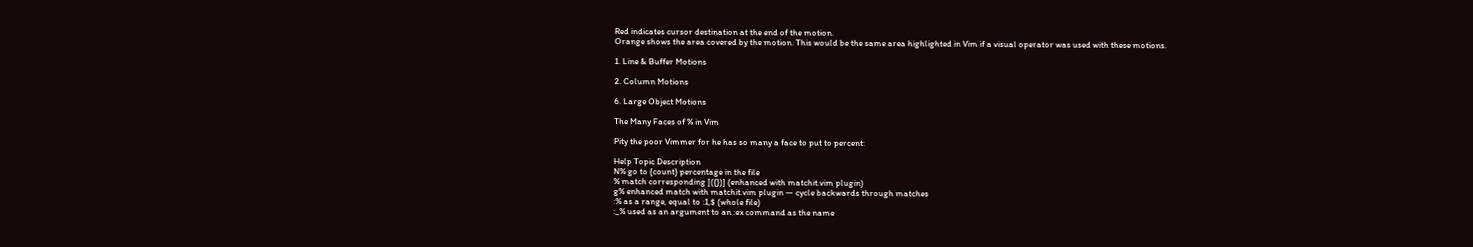Red indicates cursor destination at the end of the motion.
Orange shows the area covered by the motion. This would be the same area highlighted in Vim if a visual operator was used with these motions.

1. Line & Buffer Motions

2. Column Motions

6. Large Object Motions

The Many Faces of % in Vim

Pity the poor Vimmer for he has so many a face to put to percent:

Help Topic Description
N% go to {count} percentage in the file
% match corresponding [({})] (enhanced with matchit.vim plugin)
g% enhanced match with matchit.vim plugin — cycle backwards through matches
:% as a range, equal to :1,$ (whole file)
:_% used as an argument to an :ex command as the name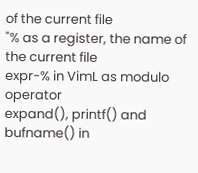of the current file
"% as a register, the name of the current file
expr-% in VimL as modulo operator
expand(), printf() and bufname() in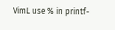VimL use % in printf-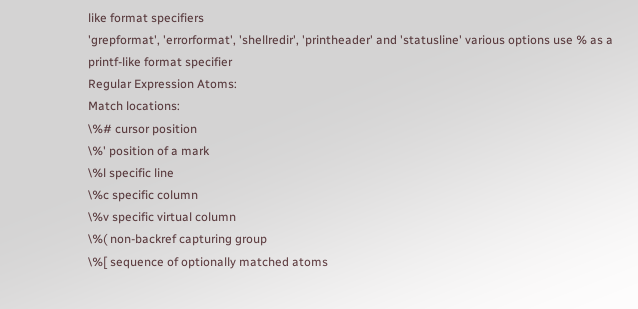like format specifiers
'grepformat', 'errorformat', 'shellredir', 'printheader' and 'statusline' various options use % as a printf-like format specifier
Regular Expression Atoms:
Match locations:
\%# cursor position
\%' position of a mark
\%l specific line
\%c specific column
\%v specific virtual column
\%( non-backref capturing group
\%[ sequence of optionally matched atoms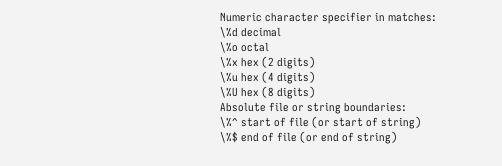Numeric character specifier in matches:
\%d decimal
\%o octal
\%x hex (2 digits)
\%u hex (4 digits)
\%U hex (8 digits)
Absolute file or string boundaries:
\%^ start of file (or start of string)
\%$ end of file (or end of string)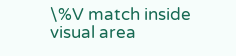\%V match inside visual area